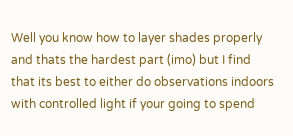Well you know how to layer shades properly and thats the hardest part (imo) but I find that its best to either do observations indoors with controlled light if your going to spend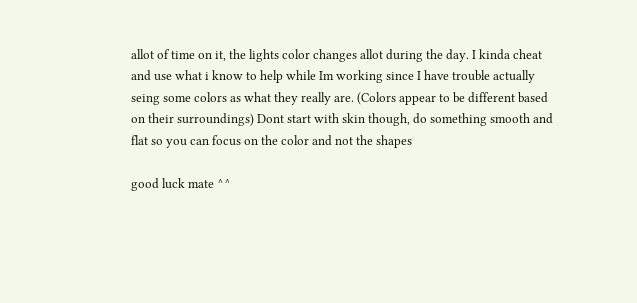allot of time on it, the lights color changes allot during the day. I kinda cheat and use what i know to help while Im working since I have trouble actually seing some colors as what they really are. (Colors appear to be different based on their surroundings) Dont start with skin though, do something smooth and flat so you can focus on the color and not the shapes

good luck mate ^^